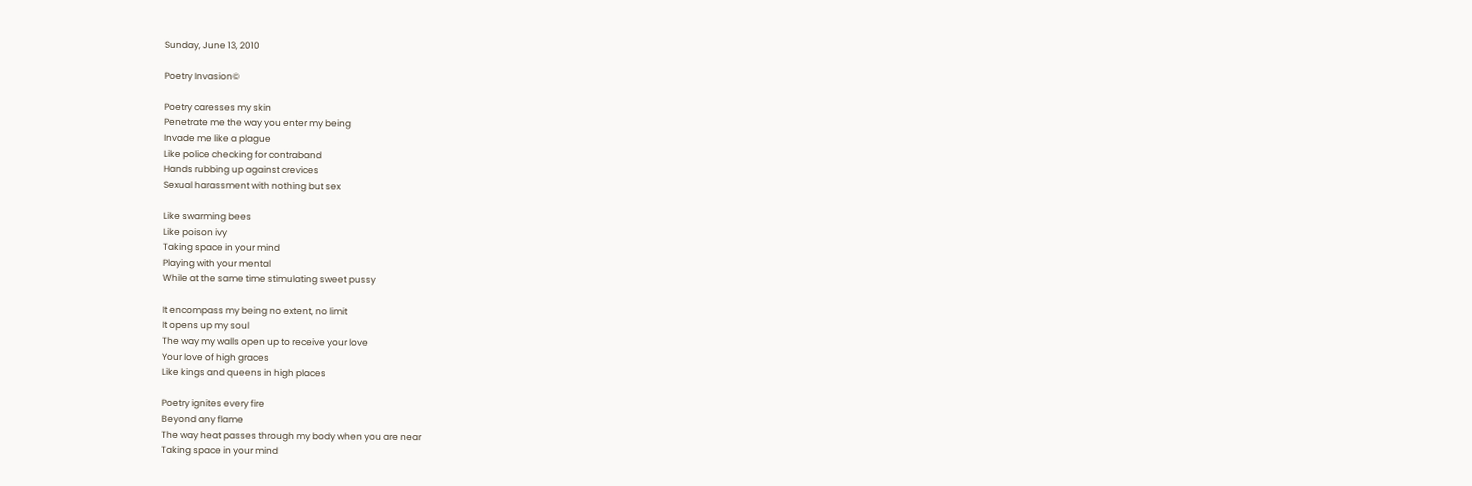Sunday, June 13, 2010

Poetry Invasion©

Poetry caresses my skin
Penetrate me the way you enter my being
Invade me like a plague
Like police checking for contraband
Hands rubbing up against crevices
Sexual harassment with nothing but sex

Like swarming bees
Like poison ivy
Taking space in your mind
Playing with your mental
While at the same time stimulating sweet pussy

It encompass my being no extent, no limit
It opens up my soul
The way my walls open up to receive your love
Your love of high graces
Like kings and queens in high places

Poetry ignites every fire
Beyond any flame
The way heat passes through my body when you are near
Taking space in your mind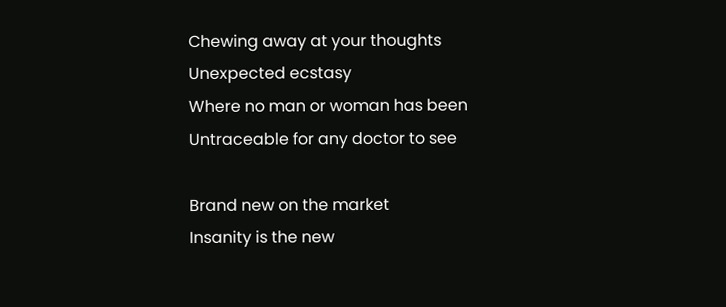Chewing away at your thoughts
Unexpected ecstasy
Where no man or woman has been
Untraceable for any doctor to see

Brand new on the market
Insanity is the new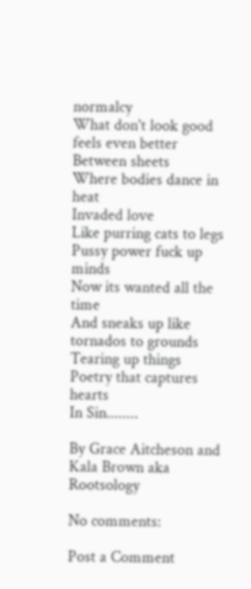normalcy
What don't look good feels even better
Between sheets
Where bodies dance in heat
Invaded love
Like purring cats to legs
Pussy power fuck up minds
Now its wanted all the time
And sneaks up like tornados to grounds
Tearing up things
Poetry that captures hearts
In Sin........

By Grace Aitcheson and Kala Brown aka Rootsology

No comments:

Post a Comment